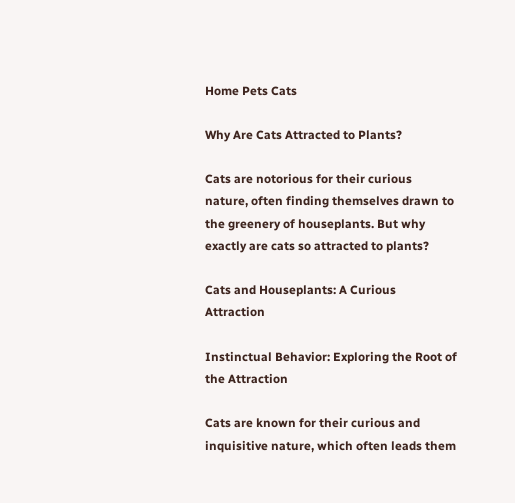Home Pets Cats

Why Are Cats Attracted to Plants?

Cats are notorious for their curious nature, often finding themselves drawn to the greenery of houseplants. But why exactly are cats so attracted to plants?

Cats and Houseplants: A Curious Attraction

Instinctual Behavior: Exploring the Root of the Attraction

Cats are known for their curious and inquisitive nature, which often leads them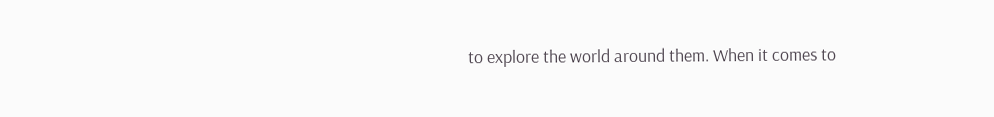to explore the world around them. When it comes to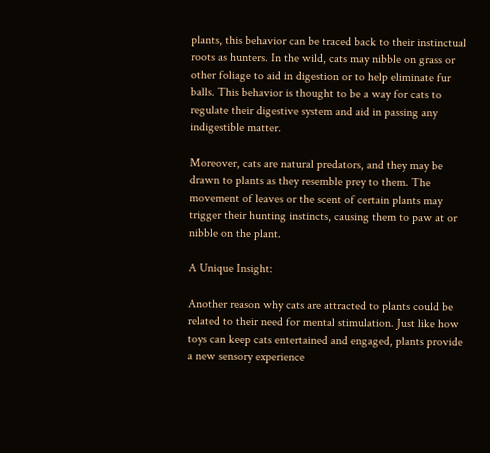plants, this behavior can be traced back to their instinctual roots as hunters. In the wild, cats may nibble on grass or other foliage to aid in digestion or to help eliminate fur balls. This behavior is thought to be a way for cats to regulate their digestive system and aid in passing any indigestible matter.

Moreover, cats are natural predators, and they may be drawn to plants as they resemble prey to them. The movement of leaves or the scent of certain plants may trigger their hunting instincts, causing them to paw at or nibble on the plant.

A Unique Insight:

Another reason why cats are attracted to plants could be related to their need for mental stimulation. Just like how toys can keep cats entertained and engaged, plants provide a new sensory experience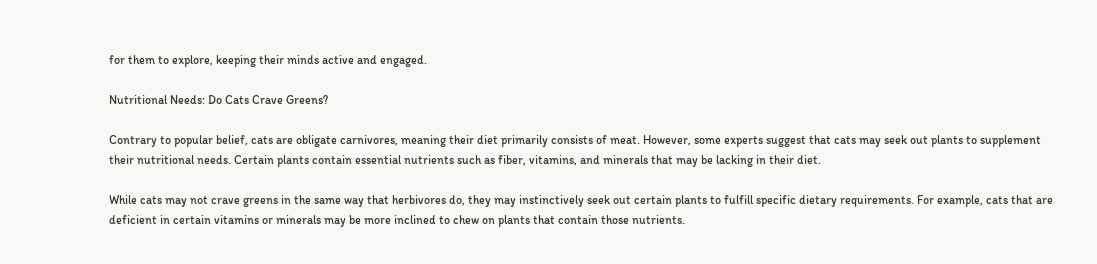for them to explore, keeping their minds active and engaged.

Nutritional Needs: Do Cats Crave Greens?

Contrary to popular belief, cats are obligate carnivores, meaning their diet primarily consists of meat. However, some experts suggest that cats may seek out plants to supplement their nutritional needs. Certain plants contain essential nutrients such as fiber, vitamins, and minerals that may be lacking in their diet.

While cats may not crave greens in the same way that herbivores do, they may instinctively seek out certain plants to fulfill specific dietary requirements. For example, cats that are deficient in certain vitamins or minerals may be more inclined to chew on plants that contain those nutrients.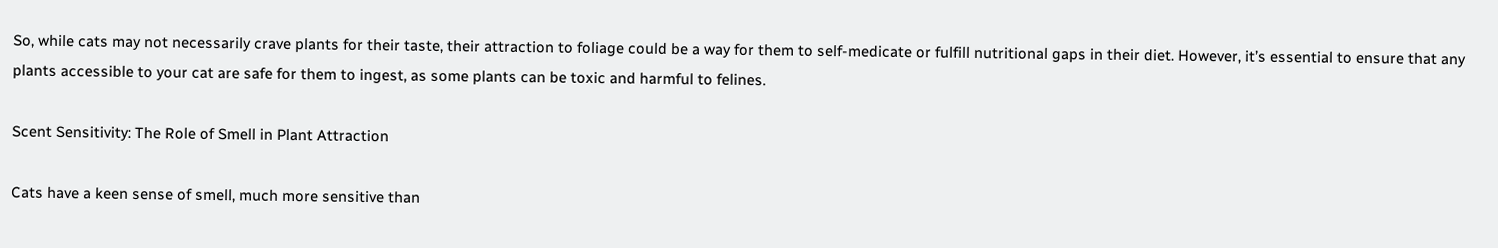So, while cats may not necessarily crave plants for their taste, their attraction to foliage could be a way for them to self-medicate or fulfill nutritional gaps in their diet. However, it’s essential to ensure that any plants accessible to your cat are safe for them to ingest, as some plants can be toxic and harmful to felines.

Scent Sensitivity: The Role of Smell in Plant Attraction

Cats have a keen sense of smell, much more sensitive than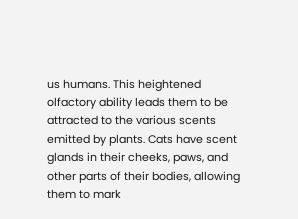us humans. This heightened olfactory ability leads them to be attracted to the various scents emitted by plants. Cats have scent glands in their cheeks, paws, and other parts of their bodies, allowing them to mark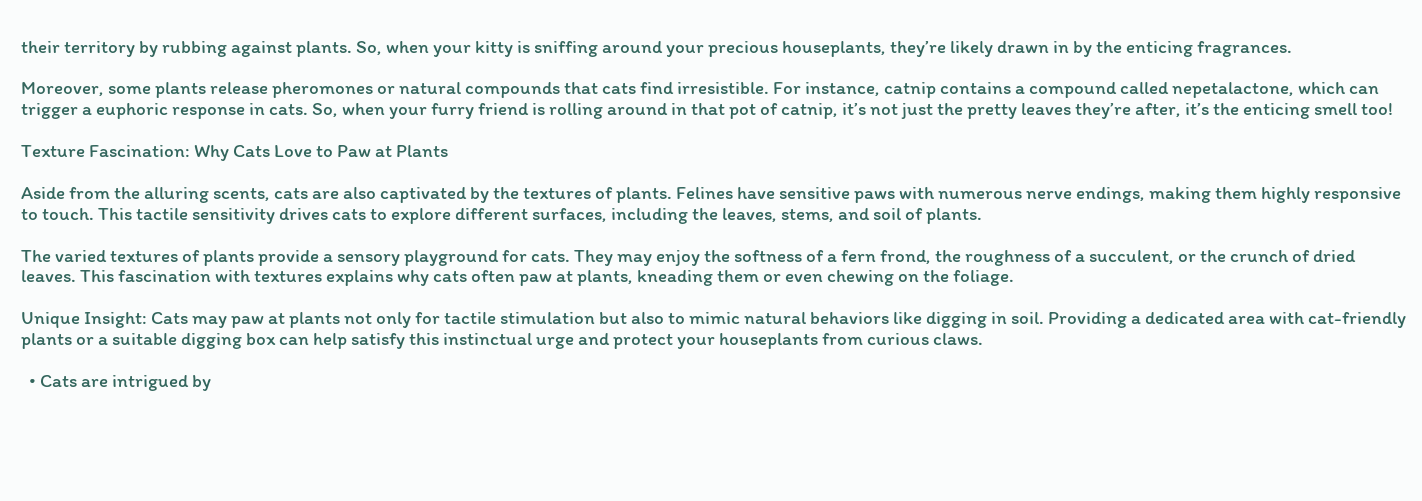their territory by rubbing against plants. So, when your kitty is sniffing around your precious houseplants, they’re likely drawn in by the enticing fragrances.

Moreover, some plants release pheromones or natural compounds that cats find irresistible. For instance, catnip contains a compound called nepetalactone, which can trigger a euphoric response in cats. So, when your furry friend is rolling around in that pot of catnip, it’s not just the pretty leaves they’re after, it’s the enticing smell too!

Texture Fascination: Why Cats Love to Paw at Plants

Aside from the alluring scents, cats are also captivated by the textures of plants. Felines have sensitive paws with numerous nerve endings, making them highly responsive to touch. This tactile sensitivity drives cats to explore different surfaces, including the leaves, stems, and soil of plants.

The varied textures of plants provide a sensory playground for cats. They may enjoy the softness of a fern frond, the roughness of a succulent, or the crunch of dried leaves. This fascination with textures explains why cats often paw at plants, kneading them or even chewing on the foliage.

Unique Insight: Cats may paw at plants not only for tactile stimulation but also to mimic natural behaviors like digging in soil. Providing a dedicated area with cat-friendly plants or a suitable digging box can help satisfy this instinctual urge and protect your houseplants from curious claws.

  • Cats are intrigued by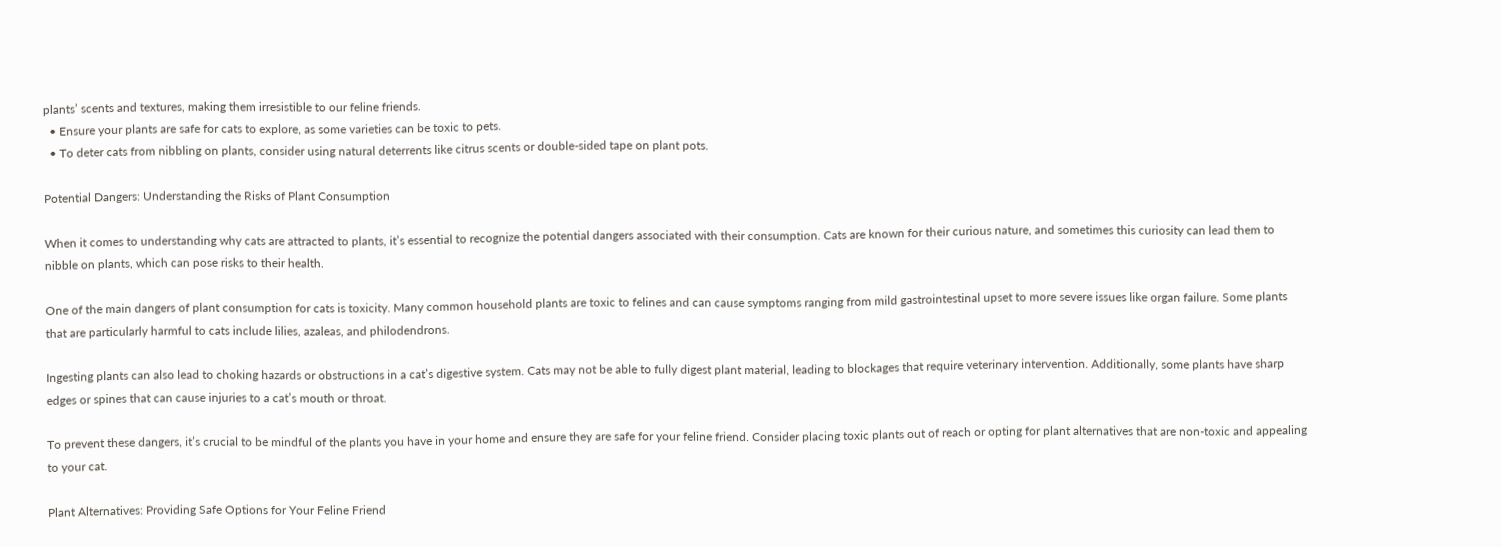plants’ scents and textures, making them irresistible to our feline friends.
  • Ensure your plants are safe for cats to explore, as some varieties can be toxic to pets.
  • To deter cats from nibbling on plants, consider using natural deterrents like citrus scents or double-sided tape on plant pots.

Potential Dangers: Understanding the Risks of Plant Consumption

When it comes to understanding why cats are attracted to plants, it’s essential to recognize the potential dangers associated with their consumption. Cats are known for their curious nature, and sometimes this curiosity can lead them to nibble on plants, which can pose risks to their health.

One of the main dangers of plant consumption for cats is toxicity. Many common household plants are toxic to felines and can cause symptoms ranging from mild gastrointestinal upset to more severe issues like organ failure. Some plants that are particularly harmful to cats include lilies, azaleas, and philodendrons.

Ingesting plants can also lead to choking hazards or obstructions in a cat’s digestive system. Cats may not be able to fully digest plant material, leading to blockages that require veterinary intervention. Additionally, some plants have sharp edges or spines that can cause injuries to a cat’s mouth or throat.

To prevent these dangers, it’s crucial to be mindful of the plants you have in your home and ensure they are safe for your feline friend. Consider placing toxic plants out of reach or opting for plant alternatives that are non-toxic and appealing to your cat.

Plant Alternatives: Providing Safe Options for Your Feline Friend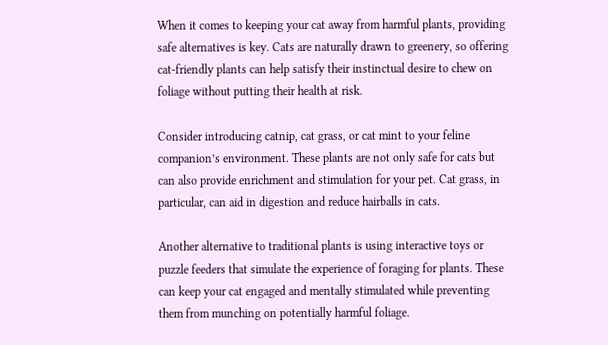When it comes to keeping your cat away from harmful plants, providing safe alternatives is key. Cats are naturally drawn to greenery, so offering cat-friendly plants can help satisfy their instinctual desire to chew on foliage without putting their health at risk.

Consider introducing catnip, cat grass, or cat mint to your feline companion’s environment. These plants are not only safe for cats but can also provide enrichment and stimulation for your pet. Cat grass, in particular, can aid in digestion and reduce hairballs in cats.

Another alternative to traditional plants is using interactive toys or puzzle feeders that simulate the experience of foraging for plants. These can keep your cat engaged and mentally stimulated while preventing them from munching on potentially harmful foliage.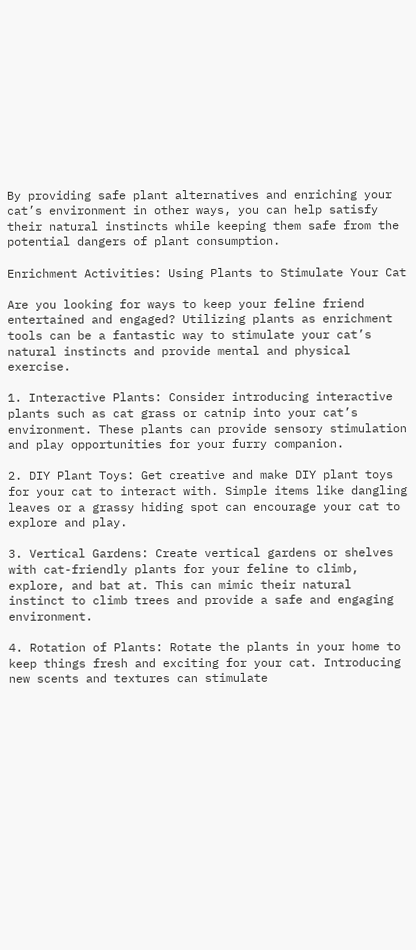By providing safe plant alternatives and enriching your cat’s environment in other ways, you can help satisfy their natural instincts while keeping them safe from the potential dangers of plant consumption.

Enrichment Activities: Using Plants to Stimulate Your Cat

Are you looking for ways to keep your feline friend entertained and engaged? Utilizing plants as enrichment tools can be a fantastic way to stimulate your cat’s natural instincts and provide mental and physical exercise.

1. Interactive Plants: Consider introducing interactive plants such as cat grass or catnip into your cat’s environment. These plants can provide sensory stimulation and play opportunities for your furry companion.

2. DIY Plant Toys: Get creative and make DIY plant toys for your cat to interact with. Simple items like dangling leaves or a grassy hiding spot can encourage your cat to explore and play.

3. Vertical Gardens: Create vertical gardens or shelves with cat-friendly plants for your feline to climb, explore, and bat at. This can mimic their natural instinct to climb trees and provide a safe and engaging environment.

4. Rotation of Plants: Rotate the plants in your home to keep things fresh and exciting for your cat. Introducing new scents and textures can stimulate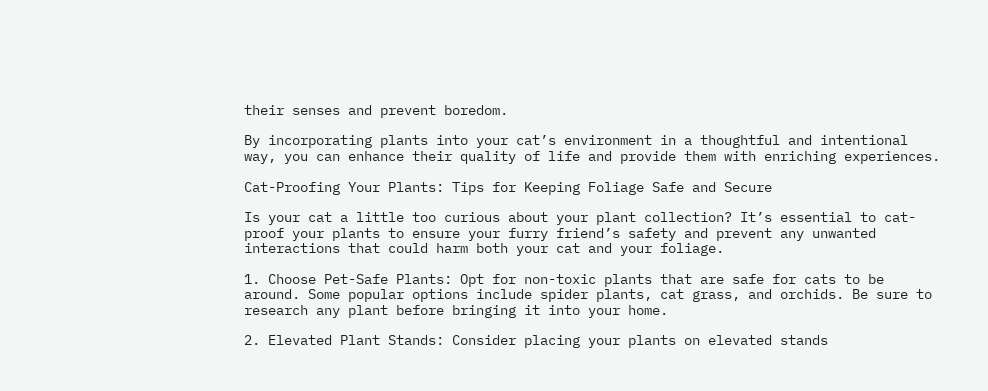their senses and prevent boredom.

By incorporating plants into your cat’s environment in a thoughtful and intentional way, you can enhance their quality of life and provide them with enriching experiences.

Cat-Proofing Your Plants: Tips for Keeping Foliage Safe and Secure

Is your cat a little too curious about your plant collection? It’s essential to cat-proof your plants to ensure your furry friend’s safety and prevent any unwanted interactions that could harm both your cat and your foliage.

1. Choose Pet-Safe Plants: Opt for non-toxic plants that are safe for cats to be around. Some popular options include spider plants, cat grass, and orchids. Be sure to research any plant before bringing it into your home.

2. Elevated Plant Stands: Consider placing your plants on elevated stands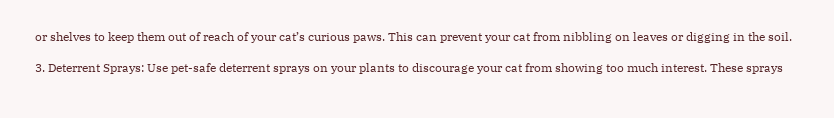or shelves to keep them out of reach of your cat’s curious paws. This can prevent your cat from nibbling on leaves or digging in the soil.

3. Deterrent Sprays: Use pet-safe deterrent sprays on your plants to discourage your cat from showing too much interest. These sprays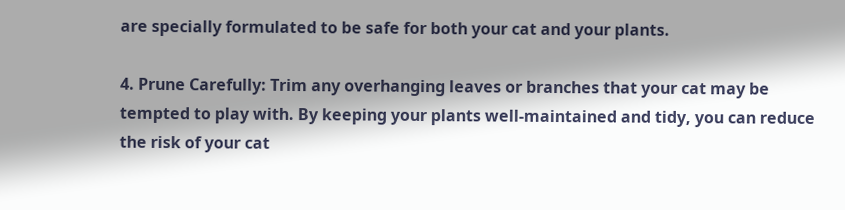are specially formulated to be safe for both your cat and your plants.

4. Prune Carefully: Trim any overhanging leaves or branches that your cat may be tempted to play with. By keeping your plants well-maintained and tidy, you can reduce the risk of your cat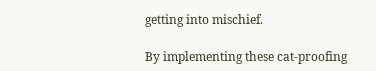getting into mischief.

By implementing these cat-proofing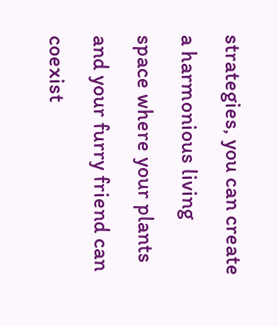strategies, you can create a harmonious living space where your plants and your furry friend can coexist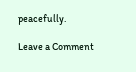peacefully.

Leave a Comment